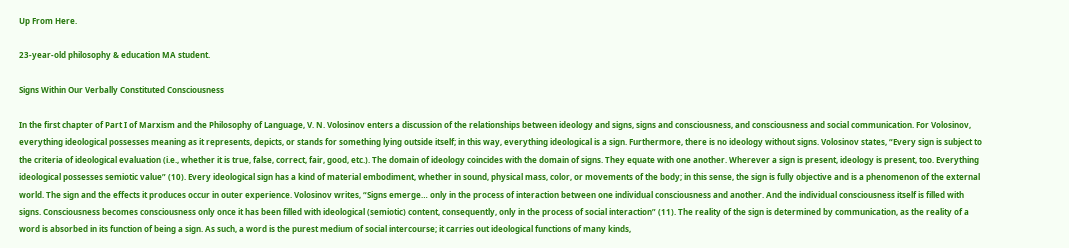Up From Here.

23-year-old philosophy & education MA student.

Signs Within Our Verbally Constituted Consciousness

In the first chapter of Part I of Marxism and the Philosophy of Language, V. N. Volosinov enters a discussion of the relationships between ideology and signs, signs and consciousness, and consciousness and social communication. For Volosinov, everything ideological possesses meaning as it represents, depicts, or stands for something lying outside itself; in this way, everything ideological is a sign. Furthermore, there is no ideology without signs. Volosinov states, “Every sign is subject to the criteria of ideological evaluation (i.e., whether it is true, false, correct, fair, good, etc.). The domain of ideology coincides with the domain of signs. They equate with one another. Wherever a sign is present, ideology is present, too. Everything ideological possesses semiotic value” (10). Every ideological sign has a kind of material embodiment, whether in sound, physical mass, color, or movements of the body; in this sense, the sign is fully objective and is a phenomenon of the external world. The sign and the effects it produces occur in outer experience. Volosinov writes, “Signs emerge… only in the process of interaction between one individual consciousness and another. And the individual consciousness itself is filled with signs. Consciousness becomes consciousness only once it has been filled with ideological (semiotic) content, consequently, only in the process of social interaction” (11). The reality of the sign is determined by communication, as the reality of a word is absorbed in its function of being a sign. As such, a word is the purest medium of social intercourse; it carries out ideological functions of many kinds,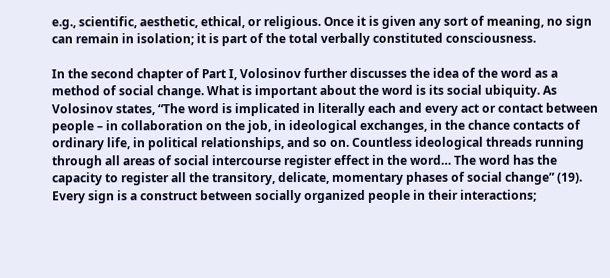e.g., scientific, aesthetic, ethical, or religious. Once it is given any sort of meaning, no sign can remain in isolation; it is part of the total verbally constituted consciousness.

In the second chapter of Part I, Volosinov further discusses the idea of the word as a method of social change. What is important about the word is its social ubiquity. As Volosinov states, “The word is implicated in literally each and every act or contact between people – in collaboration on the job, in ideological exchanges, in the chance contacts of ordinary life, in political relationships, and so on. Countless ideological threads running through all areas of social intercourse register effect in the word… The word has the capacity to register all the transitory, delicate, momentary phases of social change” (19). Every sign is a construct between socially organized people in their interactions;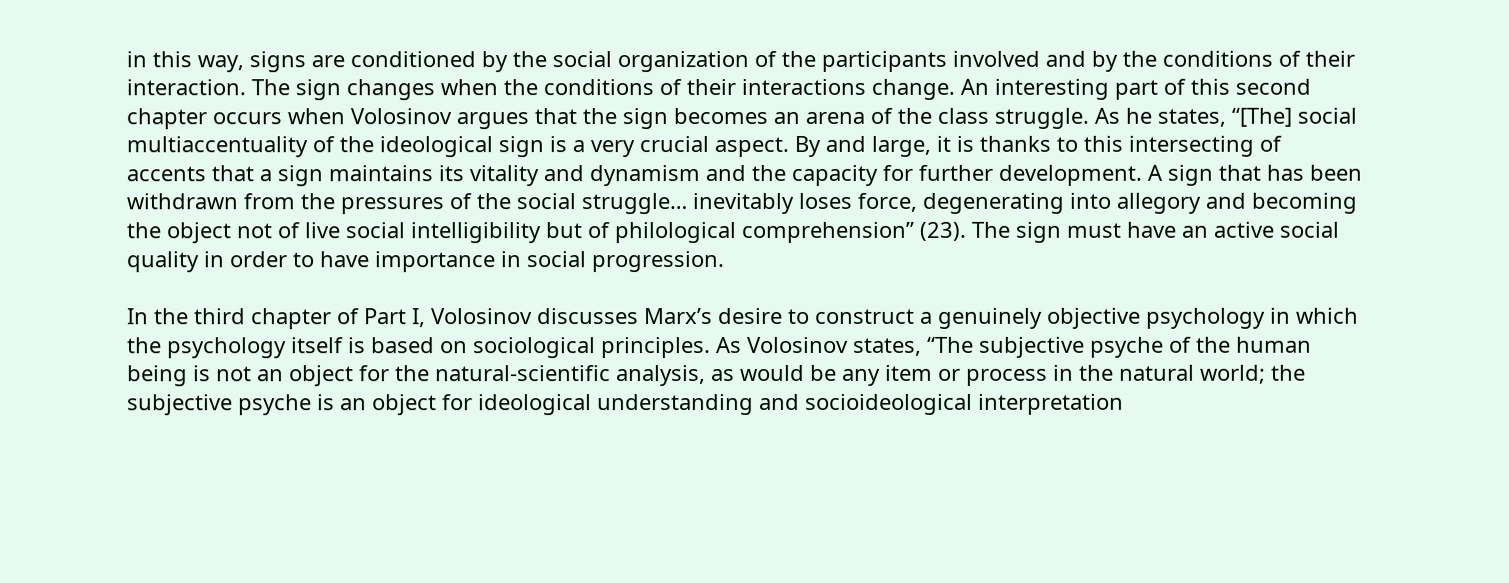in this way, signs are conditioned by the social organization of the participants involved and by the conditions of their interaction. The sign changes when the conditions of their interactions change. An interesting part of this second chapter occurs when Volosinov argues that the sign becomes an arena of the class struggle. As he states, “[The] social multiaccentuality of the ideological sign is a very crucial aspect. By and large, it is thanks to this intersecting of accents that a sign maintains its vitality and dynamism and the capacity for further development. A sign that has been withdrawn from the pressures of the social struggle… inevitably loses force, degenerating into allegory and becoming the object not of live social intelligibility but of philological comprehension” (23). The sign must have an active social quality in order to have importance in social progression.

In the third chapter of Part I, Volosinov discusses Marx’s desire to construct a genuinely objective psychology in which the psychology itself is based on sociological principles. As Volosinov states, “The subjective psyche of the human being is not an object for the natural-scientific analysis, as would be any item or process in the natural world; the subjective psyche is an object for ideological understanding and socioideological interpretation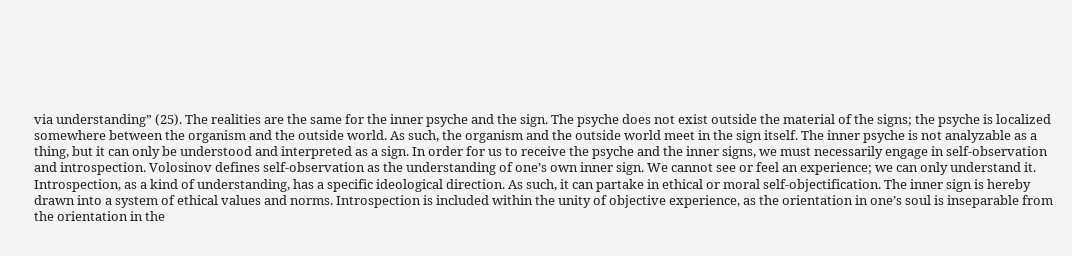via understanding” (25). The realities are the same for the inner psyche and the sign. The psyche does not exist outside the material of the signs; the psyche is localized somewhere between the organism and the outside world. As such, the organism and the outside world meet in the sign itself. The inner psyche is not analyzable as a thing, but it can only be understood and interpreted as a sign. In order for us to receive the psyche and the inner signs, we must necessarily engage in self-observation and introspection. Volosinov defines self-observation as the understanding of one’s own inner sign. We cannot see or feel an experience; we can only understand it. Introspection, as a kind of understanding, has a specific ideological direction. As such, it can partake in ethical or moral self-objectification. The inner sign is hereby drawn into a system of ethical values and norms. Introspection is included within the unity of objective experience, as the orientation in one’s soul is inseparable from the orientation in the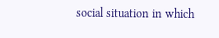social situation in which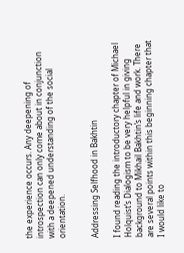the experience occurs. Any deepening of introspection can only come about in conjunction with a deepened understanding of the social orientation.


Addressing Selfhood in Bakhtin

I found reading the introductory chapter of Michael Holquist’s Dialogism to be very helpful in giving background to Mikhail Bakhtin’s life and work. There are several points within this beginning chapter that I would like to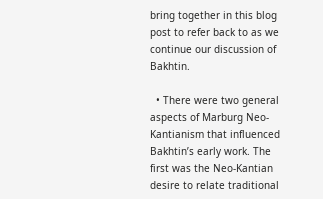bring together in this blog post to refer back to as we continue our discussion of Bakhtin.

  • There were two general aspects of Marburg Neo-Kantianism that influenced Bakhtin’s early work. The first was the Neo-Kantian desire to relate traditional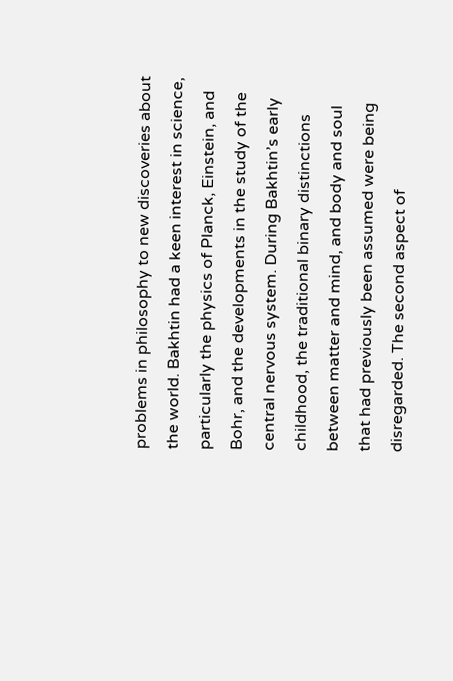problems in philosophy to new discoveries about the world. Bakhtin had a keen interest in science, particularly the physics of Planck, Einstein, and Bohr, and the developments in the study of the central nervous system. During Bakhtin’s early childhood, the traditional binary distinctions between matter and mind, and body and soul that had previously been assumed were being disregarded. The second aspect of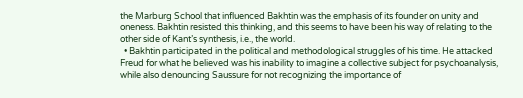the Marburg School that influenced Bakhtin was the emphasis of its founder on unity and oneness. Bakhtin resisted this thinking, and this seems to have been his way of relating to the other side of Kant’s synthesis, i.e., the world.
  • Bakhtin participated in the political and methodological struggles of his time. He attacked Freud for what he believed was his inability to imagine a collective subject for psychoanalysis, while also denouncing Saussure for not recognizing the importance of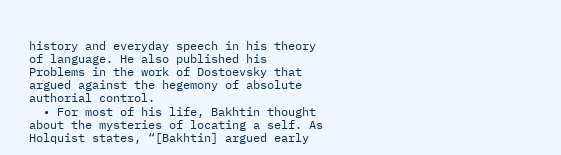history and everyday speech in his theory of language. He also published his Problems in the work of Dostoevsky that argued against the hegemony of absolute authorial control.
  • For most of his life, Bakhtin thought about the mysteries of locating a self. As Holquist states, “[Bakhtin] argued early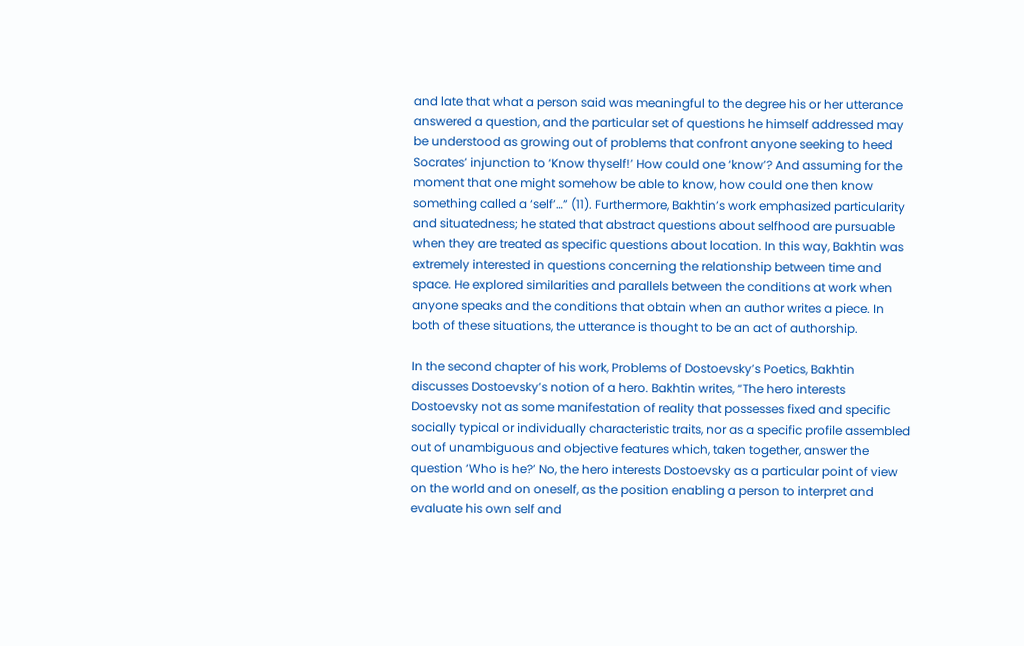and late that what a person said was meaningful to the degree his or her utterance answered a question, and the particular set of questions he himself addressed may be understood as growing out of problems that confront anyone seeking to heed Socrates’ injunction to ‘Know thyself!’ How could one ‘know’? And assuming for the moment that one might somehow be able to know, how could one then know something called a ‘self’…” (11). Furthermore, Bakhtin’s work emphasized particularity and situatedness; he stated that abstract questions about selfhood are pursuable when they are treated as specific questions about location. In this way, Bakhtin was extremely interested in questions concerning the relationship between time and space. He explored similarities and parallels between the conditions at work when anyone speaks and the conditions that obtain when an author writes a piece. In both of these situations, the utterance is thought to be an act of authorship.

In the second chapter of his work, Problems of Dostoevsky’s Poetics, Bakhtin discusses Dostoevsky’s notion of a hero. Bakhtin writes, “The hero interests Dostoevsky not as some manifestation of reality that possesses fixed and specific socially typical or individually characteristic traits, nor as a specific profile assembled out of unambiguous and objective features which, taken together, answer the question ‘Who is he?’ No, the hero interests Dostoevsky as a particular point of view on the world and on oneself, as the position enabling a person to interpret and evaluate his own self and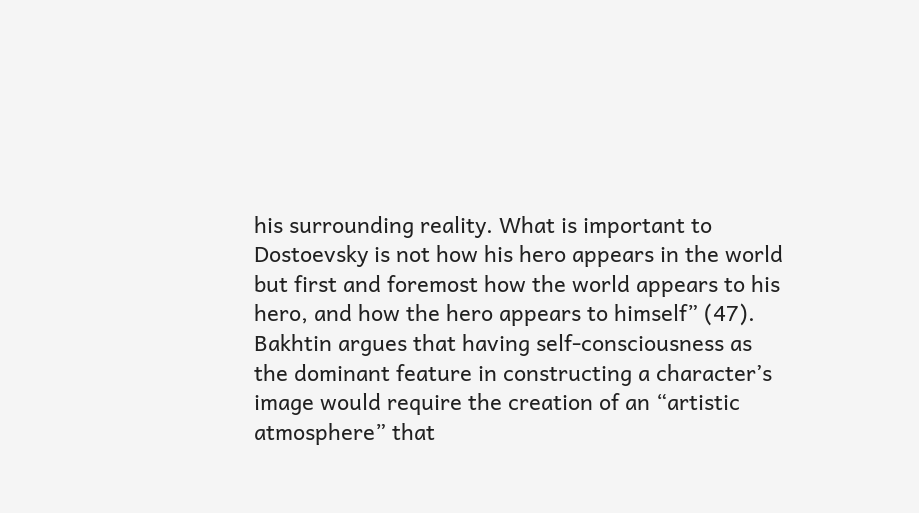his surrounding reality. What is important to Dostoevsky is not how his hero appears in the world but first and foremost how the world appears to his hero, and how the hero appears to himself” (47). Bakhtin argues that having self-consciousness as the dominant feature in constructing a character’s image would require the creation of an “artistic atmosphere” that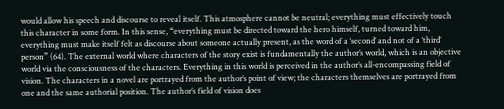would allow his speech and discourse to reveal itself. This atmosphere cannot be neutral; everything must effectively touch this character in some form. In this sense, “everything must be directed toward the hero himself, turned toward him, everything must make itself felt as discourse about someone actually present, as the word of a ‘second’ and not of a ‘third’ person” (64). The external world where characters of the story exist is fundamentally the author’s world, which is an objective world via the consciousness of the characters. Everything in this world is perceived in the author’s all-encompassing field of vision. The characters in a novel are portrayed from the author’s point of view; the characters themselves are portrayed from one and the same authorial position. The author’s field of vision does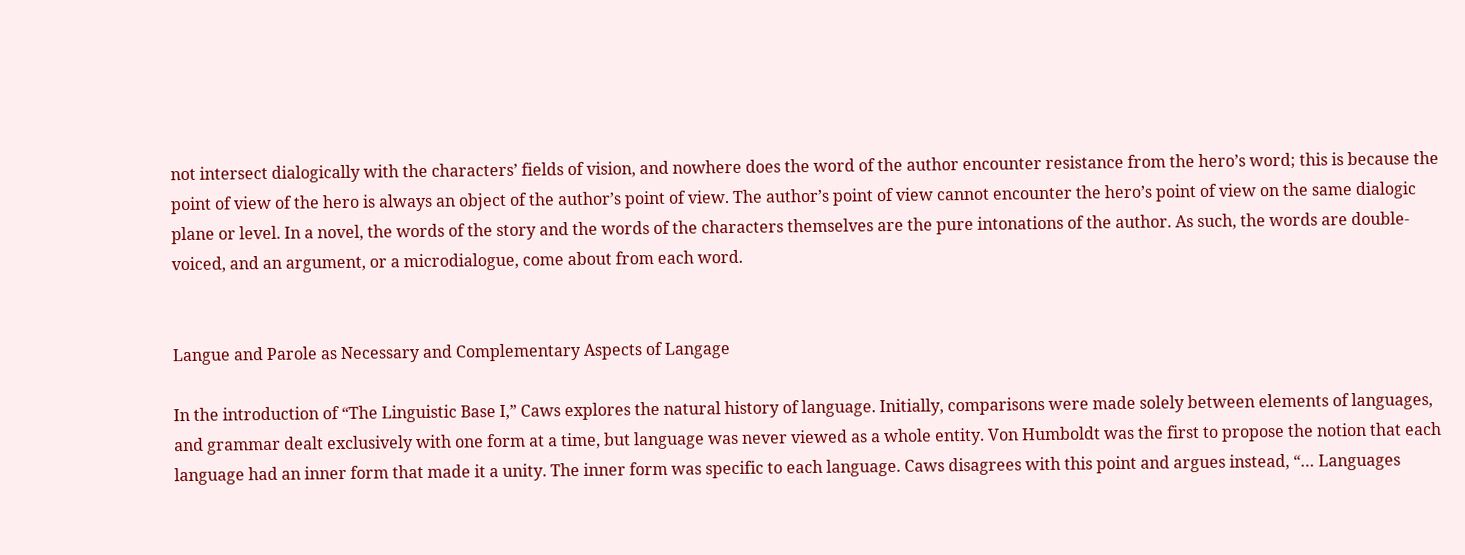not intersect dialogically with the characters’ fields of vision, and nowhere does the word of the author encounter resistance from the hero’s word; this is because the point of view of the hero is always an object of the author’s point of view. The author’s point of view cannot encounter the hero’s point of view on the same dialogic plane or level. In a novel, the words of the story and the words of the characters themselves are the pure intonations of the author. As such, the words are double-voiced, and an argument, or a microdialogue, come about from each word.


Langue and Parole as Necessary and Complementary Aspects of Langage

In the introduction of “The Linguistic Base I,” Caws explores the natural history of language. Initially, comparisons were made solely between elements of languages, and grammar dealt exclusively with one form at a time, but language was never viewed as a whole entity. Von Humboldt was the first to propose the notion that each language had an inner form that made it a unity. The inner form was specific to each language. Caws disagrees with this point and argues instead, “… Languages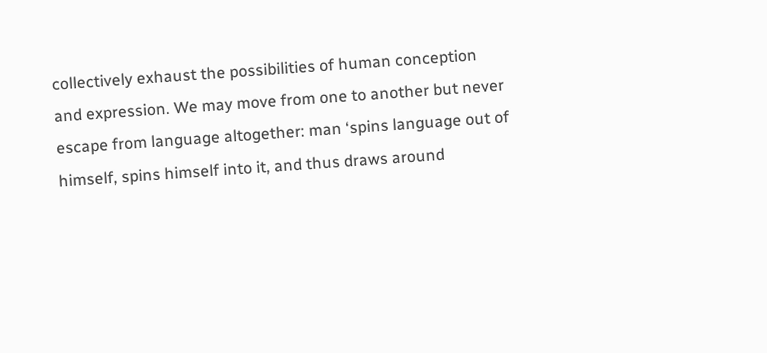collectively exhaust the possibilities of human conception and expression. We may move from one to another but never escape from language altogether: man ‘spins language out of himself, spins himself into it, and thus draws around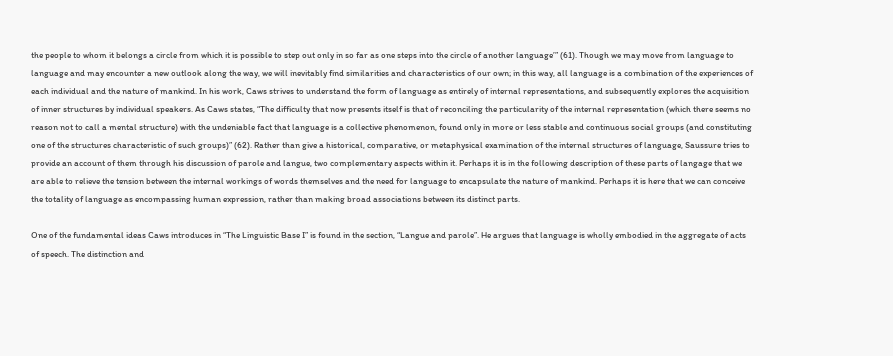the people to whom it belongs a circle from which it is possible to step out only in so far as one steps into the circle of another language’” (61). Though we may move from language to language and may encounter a new outlook along the way, we will inevitably find similarities and characteristics of our own; in this way, all language is a combination of the experiences of each individual and the nature of mankind. In his work, Caws strives to understand the form of language as entirely of internal representations, and subsequently explores the acquisition of inner structures by individual speakers. As Caws states, “The difficulty that now presents itself is that of reconciling the particularity of the internal representation (which there seems no reason not to call a mental structure) with the undeniable fact that language is a collective phenomenon, found only in more or less stable and continuous social groups (and constituting one of the structures characteristic of such groups)” (62). Rather than give a historical, comparative, or metaphysical examination of the internal structures of language, Saussure tries to provide an account of them through his discussion of parole and langue, two complementary aspects within it. Perhaps it is in the following description of these parts of langage that we are able to relieve the tension between the internal workings of words themselves and the need for language to encapsulate the nature of mankind. Perhaps it is here that we can conceive the totality of language as encompassing human expression, rather than making broad associations between its distinct parts.

One of the fundamental ideas Caws introduces in “The Linguistic Base I” is found in the section, “Langue and parole”. He argues that language is wholly embodied in the aggregate of acts of speech. The distinction and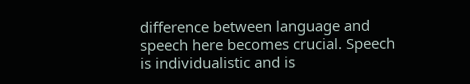difference between language and speech here becomes crucial. Speech is individualistic and is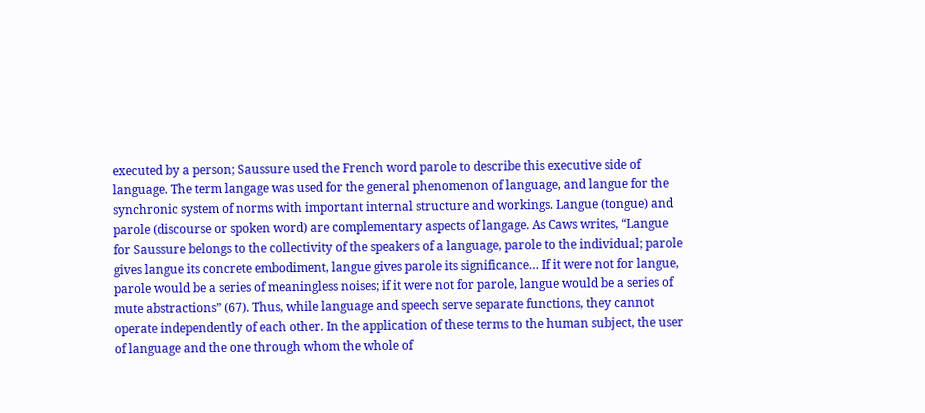executed by a person; Saussure used the French word parole to describe this executive side of language. The term langage was used for the general phenomenon of language, and langue for the synchronic system of norms with important internal structure and workings. Langue (tongue) and parole (discourse or spoken word) are complementary aspects of langage. As Caws writes, “Langue for Saussure belongs to the collectivity of the speakers of a language, parole to the individual; parole gives langue its concrete embodiment, langue gives parole its significance… If it were not for langue, parole would be a series of meaningless noises; if it were not for parole, langue would be a series of mute abstractions” (67). Thus, while language and speech serve separate functions, they cannot operate independently of each other. In the application of these terms to the human subject, the user of language and the one through whom the whole of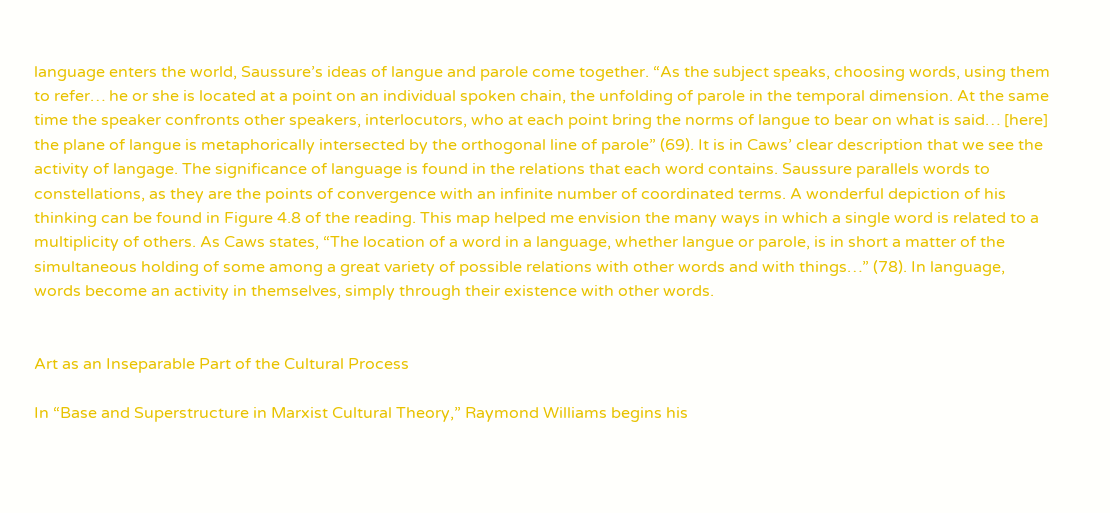language enters the world, Saussure’s ideas of langue and parole come together. “As the subject speaks, choosing words, using them to refer… he or she is located at a point on an individual spoken chain, the unfolding of parole in the temporal dimension. At the same time the speaker confronts other speakers, interlocutors, who at each point bring the norms of langue to bear on what is said… [here] the plane of langue is metaphorically intersected by the orthogonal line of parole” (69). It is in Caws’ clear description that we see the activity of langage. The significance of language is found in the relations that each word contains. Saussure parallels words to constellations, as they are the points of convergence with an infinite number of coordinated terms. A wonderful depiction of his thinking can be found in Figure 4.8 of the reading. This map helped me envision the many ways in which a single word is related to a multiplicity of others. As Caws states, “The location of a word in a language, whether langue or parole, is in short a matter of the simultaneous holding of some among a great variety of possible relations with other words and with things…” (78). In language, words become an activity in themselves, simply through their existence with other words.


Art as an Inseparable Part of the Cultural Process

In “Base and Superstructure in Marxist Cultural Theory,” Raymond Williams begins his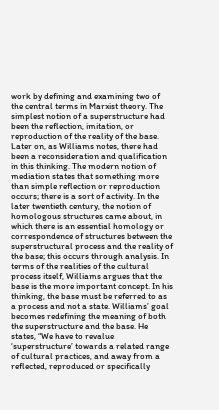work by defining and examining two of the central terms in Marxist theory. The simplest notion of a superstructure had been the reflection, imitation, or reproduction of the reality of the base. Later on, as Williams notes, there had been a reconsideration and qualification in this thinking. The modern notion of mediation states that something more than simple reflection or reproduction occurs; there is a sort of activity. In the later twentieth century, the notion of homologous structures came about, in which there is an essential homology or correspondence of structures between the superstructural process and the reality of the base; this occurs through analysis. In terms of the realities of the cultural process itself, Williams argues that the base is the more important concept. In his thinking, the base must be referred to as a process and not a state. Williams’ goal becomes redefining the meaning of both the superstructure and the base. He states, “We have to revalue ‘superstructure’ towards a related range of cultural practices, and away from a reflected, reproduced or specifically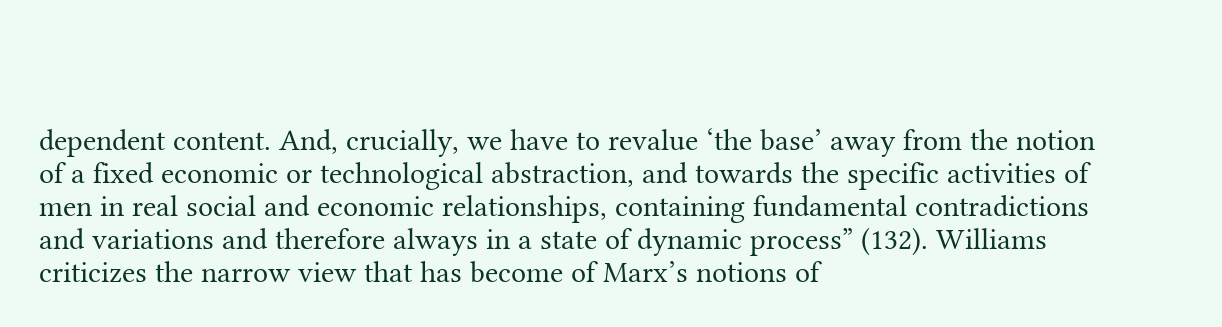dependent content. And, crucially, we have to revalue ‘the base’ away from the notion of a fixed economic or technological abstraction, and towards the specific activities of men in real social and economic relationships, containing fundamental contradictions and variations and therefore always in a state of dynamic process” (132). Williams criticizes the narrow view that has become of Marx’s notions of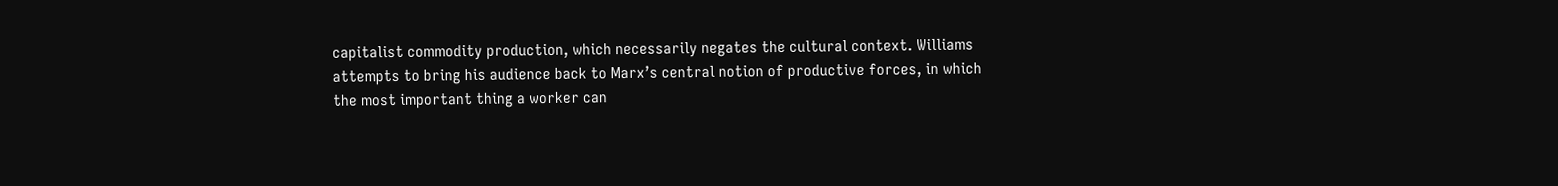capitalist commodity production, which necessarily negates the cultural context. Williams attempts to bring his audience back to Marx’s central notion of productive forces, in which the most important thing a worker can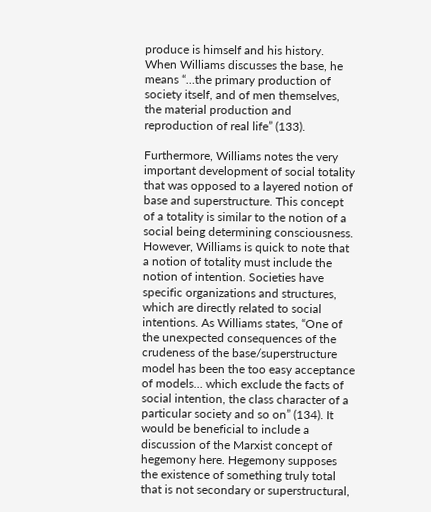produce is himself and his history. When Williams discusses the base, he means “…the primary production of society itself, and of men themselves, the material production and reproduction of real life” (133).

Furthermore, Williams notes the very important development of social totality that was opposed to a layered notion of base and superstructure. This concept of a totality is similar to the notion of a social being determining consciousness. However, Williams is quick to note that a notion of totality must include the notion of intention. Societies have specific organizations and structures, which are directly related to social intentions. As Williams states, “One of the unexpected consequences of the crudeness of the base/superstructure model has been the too easy acceptance of models… which exclude the facts of social intention, the class character of a particular society and so on” (134). It would be beneficial to include a discussion of the Marxist concept of hegemony here. Hegemony supposes the existence of something truly total that is not secondary or superstructural,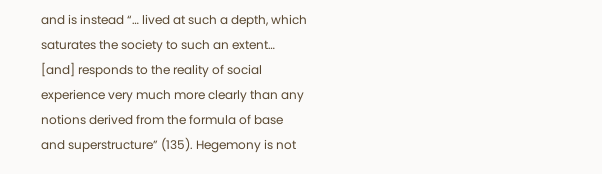and is instead “… lived at such a depth, which saturates the society to such an extent… [and] responds to the reality of social experience very much more clearly than any notions derived from the formula of base and superstructure” (135). Hegemony is not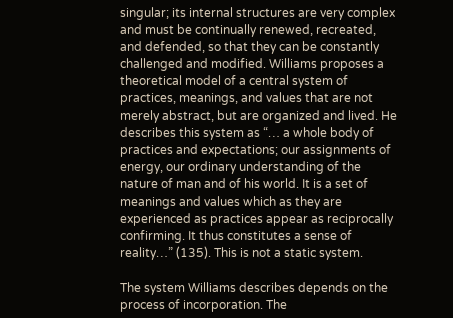singular; its internal structures are very complex and must be continually renewed, recreated, and defended, so that they can be constantly challenged and modified. Williams proposes a theoretical model of a central system of practices, meanings, and values that are not merely abstract, but are organized and lived. He describes this system as “… a whole body of practices and expectations; our assignments of energy, our ordinary understanding of the nature of man and of his world. It is a set of meanings and values which as they are experienced as practices appear as reciprocally confirming. It thus constitutes a sense of reality…” (135). This is not a static system.

The system Williams describes depends on the process of incorporation. The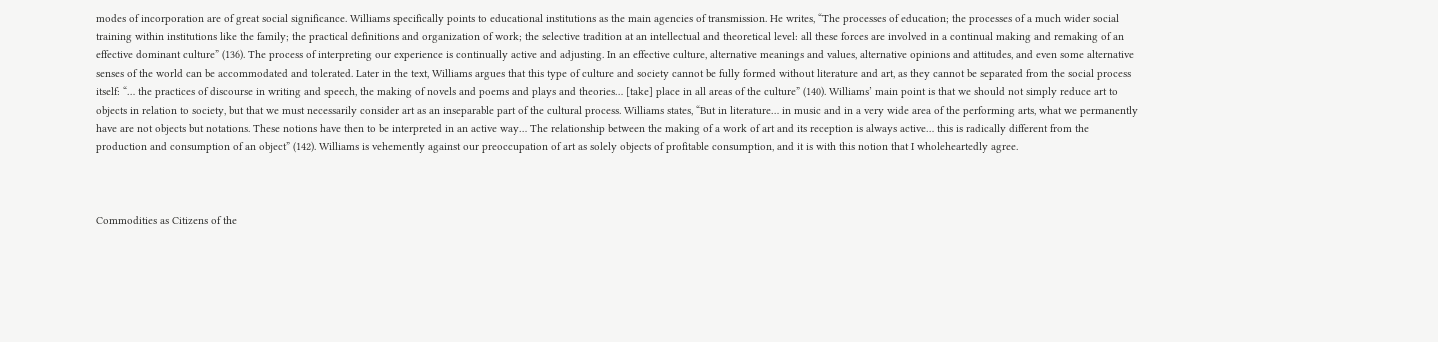modes of incorporation are of great social significance. Williams specifically points to educational institutions as the main agencies of transmission. He writes, “The processes of education; the processes of a much wider social training within institutions like the family; the practical definitions and organization of work; the selective tradition at an intellectual and theoretical level: all these forces are involved in a continual making and remaking of an effective dominant culture” (136). The process of interpreting our experience is continually active and adjusting. In an effective culture, alternative meanings and values, alternative opinions and attitudes, and even some alternative senses of the world can be accommodated and tolerated. Later in the text, Williams argues that this type of culture and society cannot be fully formed without literature and art, as they cannot be separated from the social process itself: “… the practices of discourse in writing and speech, the making of novels and poems and plays and theories… [take] place in all areas of the culture” (140). Williams’ main point is that we should not simply reduce art to objects in relation to society, but that we must necessarily consider art as an inseparable part of the cultural process. Williams states, “But in literature… in music and in a very wide area of the performing arts, what we permanently have are not objects but notations. These notions have then to be interpreted in an active way… The relationship between the making of a work of art and its reception is always active… this is radically different from the production and consumption of an object” (142). Williams is vehemently against our preoccupation of art as solely objects of profitable consumption, and it is with this notion that I wholeheartedly agree.



Commodities as Citizens of the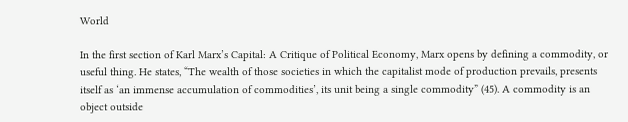World

In the first section of Karl Marx’s Capital: A Critique of Political Economy, Marx opens by defining a commodity, or useful thing. He states, “The wealth of those societies in which the capitalist mode of production prevails, presents itself as ‘an immense accumulation of commodities’, its unit being a single commodity” (45). A commodity is an object outside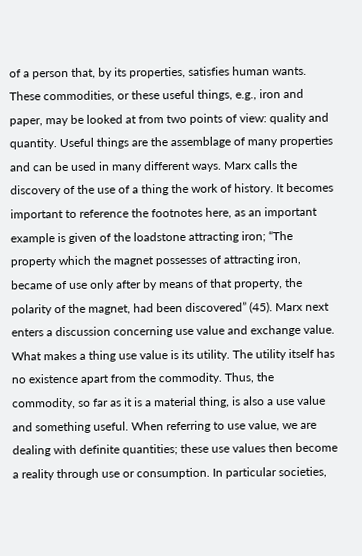of a person that, by its properties, satisfies human wants. These commodities, or these useful things, e.g., iron and paper, may be looked at from two points of view: quality and quantity. Useful things are the assemblage of many properties and can be used in many different ways. Marx calls the discovery of the use of a thing the work of history. It becomes important to reference the footnotes here, as an important example is given of the loadstone attracting iron; “The property which the magnet possesses of attracting iron, became of use only after by means of that property, the polarity of the magnet, had been discovered” (45). Marx next enters a discussion concerning use value and exchange value. What makes a thing use value is its utility. The utility itself has no existence apart from the commodity. Thus, the commodity, so far as it is a material thing, is also a use value and something useful. When referring to use value, we are dealing with definite quantities; these use values then become a reality through use or consumption. In particular societies,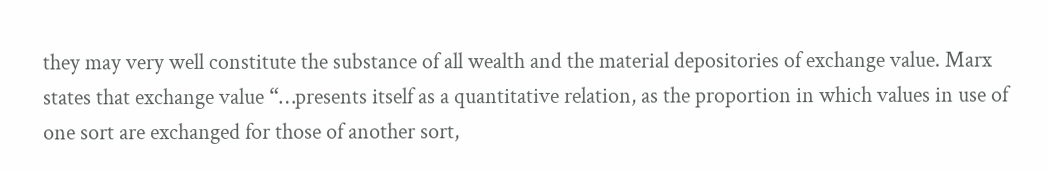they may very well constitute the substance of all wealth and the material depositories of exchange value. Marx states that exchange value “…presents itself as a quantitative relation, as the proportion in which values in use of one sort are exchanged for those of another sort,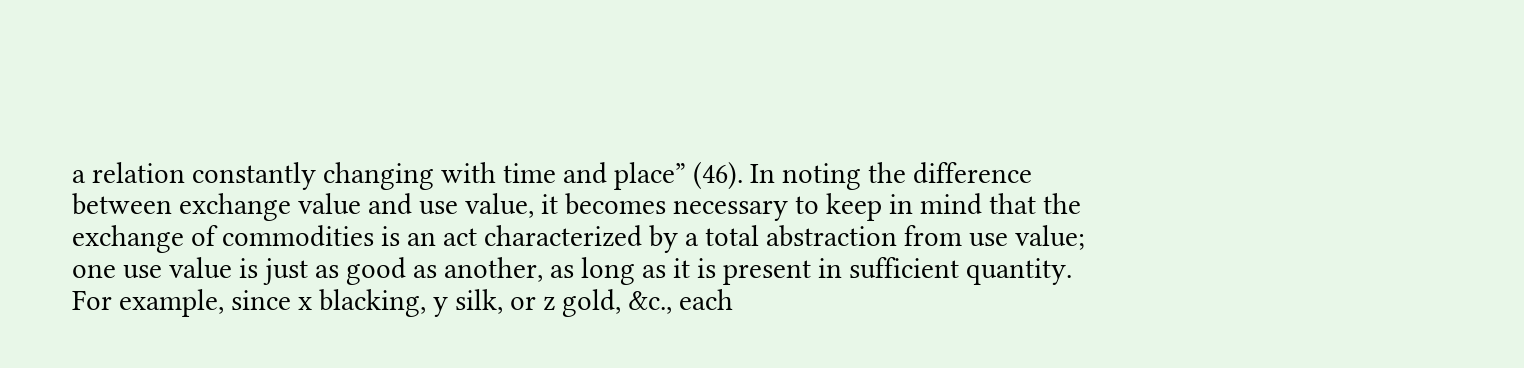a relation constantly changing with time and place” (46). In noting the difference between exchange value and use value, it becomes necessary to keep in mind that the exchange of commodities is an act characterized by a total abstraction from use value; one use value is just as good as another, as long as it is present in sufficient quantity. For example, since x blacking, y silk, or z gold, &c., each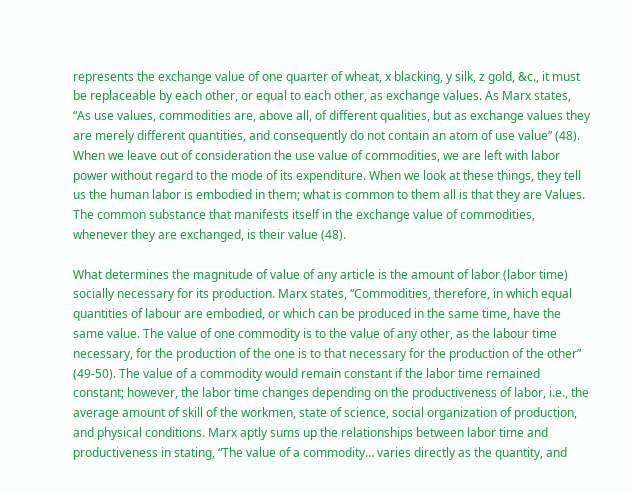represents the exchange value of one quarter of wheat, x blacking, y silk, z gold, &c., it must be replaceable by each other, or equal to each other, as exchange values. As Marx states, “As use values, commodities are, above all, of different qualities, but as exchange values they are merely different quantities, and consequently do not contain an atom of use value” (48). When we leave out of consideration the use value of commodities, we are left with labor power without regard to the mode of its expenditure. When we look at these things, they tell us the human labor is embodied in them; what is common to them all is that they are Values. The common substance that manifests itself in the exchange value of commodities, whenever they are exchanged, is their value (48).

What determines the magnitude of value of any article is the amount of labor (labor time) socially necessary for its production. Marx states, “Commodities, therefore, in which equal quantities of labour are embodied, or which can be produced in the same time, have the same value. The value of one commodity is to the value of any other, as the labour time necessary, for the production of the one is to that necessary for the production of the other” (49-50). The value of a commodity would remain constant if the labor time remained constant; however, the labor time changes depending on the productiveness of labor, i.e., the average amount of skill of the workmen, state of science, social organization of production, and physical conditions. Marx aptly sums up the relationships between labor time and productiveness in stating, “The value of a commodity… varies directly as the quantity, and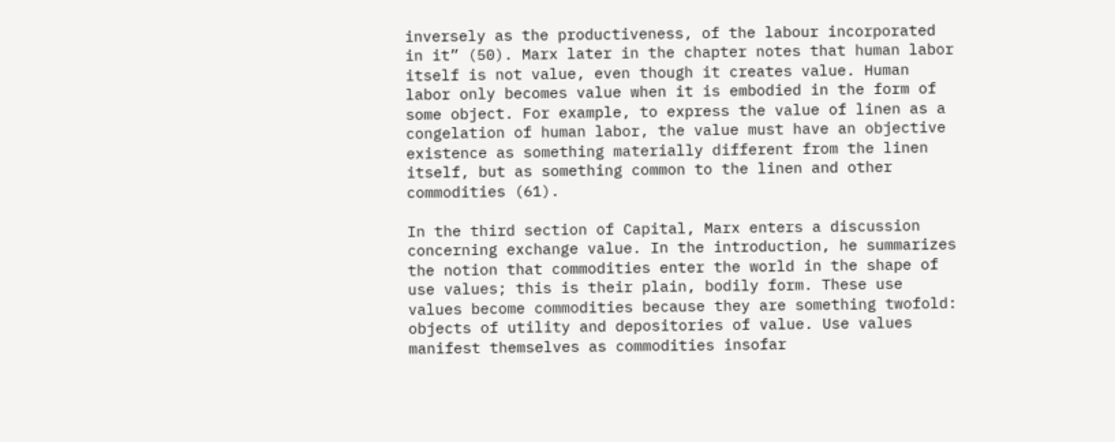inversely as the productiveness, of the labour incorporated in it” (50). Marx later in the chapter notes that human labor itself is not value, even though it creates value. Human labor only becomes value when it is embodied in the form of some object. For example, to express the value of linen as a congelation of human labor, the value must have an objective existence as something materially different from the linen itself, but as something common to the linen and other commodities (61).

In the third section of Capital, Marx enters a discussion concerning exchange value. In the introduction, he summarizes the notion that commodities enter the world in the shape of use values; this is their plain, bodily form. These use values become commodities because they are something twofold: objects of utility and depositories of value. Use values manifest themselves as commodities insofar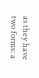as they have two forms: a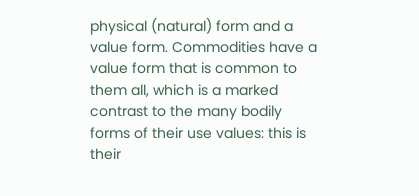physical (natural) form and a value form. Commodities have a value form that is common to them all, which is a marked contrast to the many bodily forms of their use values: this is their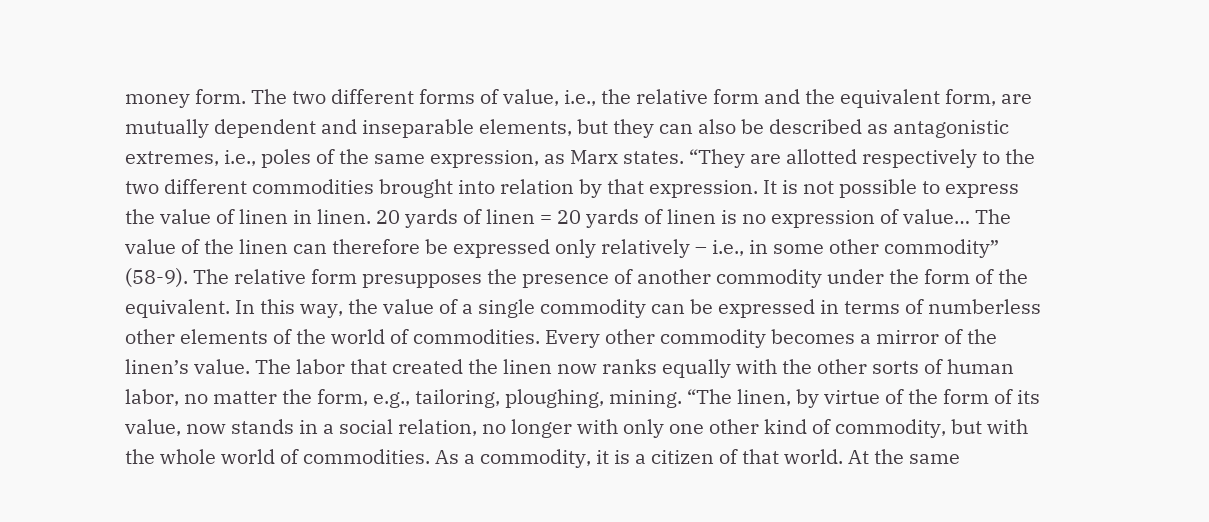money form. The two different forms of value, i.e., the relative form and the equivalent form, are mutually dependent and inseparable elements, but they can also be described as antagonistic extremes, i.e., poles of the same expression, as Marx states. “They are allotted respectively to the two different commodities brought into relation by that expression. It is not possible to express the value of linen in linen. 20 yards of linen = 20 yards of linen is no expression of value… The value of the linen can therefore be expressed only relatively – i.e., in some other commodity” (58-9). The relative form presupposes the presence of another commodity under the form of the equivalent. In this way, the value of a single commodity can be expressed in terms of numberless other elements of the world of commodities. Every other commodity becomes a mirror of the linen’s value. The labor that created the linen now ranks equally with the other sorts of human labor, no matter the form, e.g., tailoring, ploughing, mining. “The linen, by virtue of the form of its value, now stands in a social relation, no longer with only one other kind of commodity, but with the whole world of commodities. As a commodity, it is a citizen of that world. At the same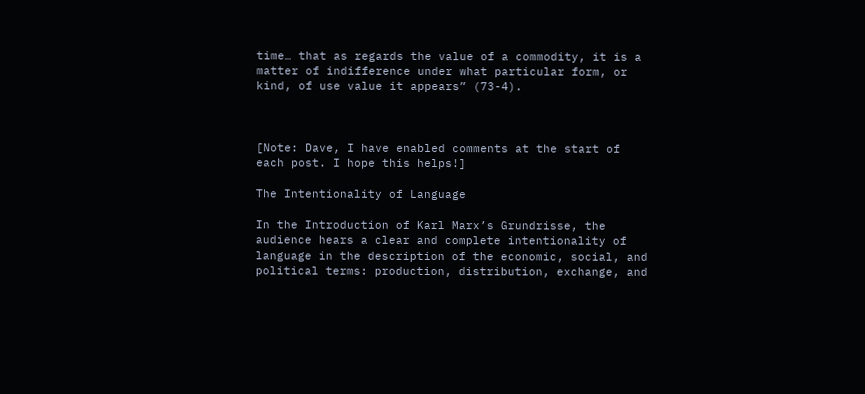time… that as regards the value of a commodity, it is a matter of indifference under what particular form, or kind, of use value it appears” (73-4).



[Note: Dave, I have enabled comments at the start of each post. I hope this helps!]

The Intentionality of Language

In the Introduction of Karl Marx’s Grundrisse, the audience hears a clear and complete intentionality of language in the description of the economic, social, and political terms: production, distribution, exchange, and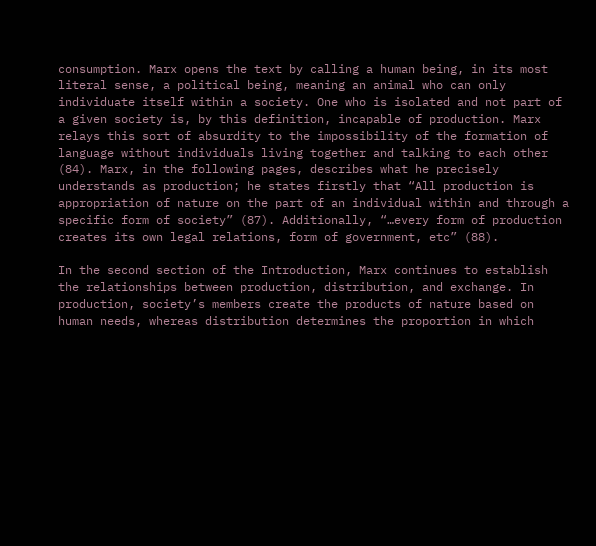consumption. Marx opens the text by calling a human being, in its most literal sense, a political being, meaning an animal who can only individuate itself within a society. One who is isolated and not part of a given society is, by this definition, incapable of production. Marx relays this sort of absurdity to the impossibility of the formation of language without individuals living together and talking to each other (84). Marx, in the following pages, describes what he precisely understands as production; he states firstly that “All production is appropriation of nature on the part of an individual within and through a specific form of society” (87). Additionally, “…every form of production creates its own legal relations, form of government, etc” (88).

In the second section of the Introduction, Marx continues to establish the relationships between production, distribution, and exchange. In production, society’s members create the products of nature based on human needs, whereas distribution determines the proportion in which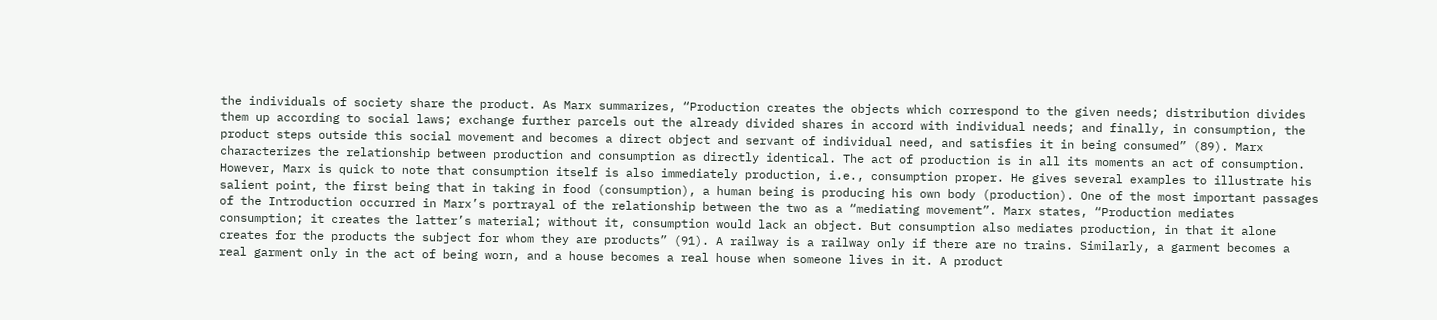the individuals of society share the product. As Marx summarizes, “Production creates the objects which correspond to the given needs; distribution divides them up according to social laws; exchange further parcels out the already divided shares in accord with individual needs; and finally, in consumption, the product steps outside this social movement and becomes a direct object and servant of individual need, and satisfies it in being consumed” (89). Marx characterizes the relationship between production and consumption as directly identical. The act of production is in all its moments an act of consumption. However, Marx is quick to note that consumption itself is also immediately production, i.e., consumption proper. He gives several examples to illustrate his salient point, the first being that in taking in food (consumption), a human being is producing his own body (production). One of the most important passages of the Introduction occurred in Marx’s portrayal of the relationship between the two as a “mediating movement”. Marx states, “Production mediates consumption; it creates the latter’s material; without it, consumption would lack an object. But consumption also mediates production, in that it alone creates for the products the subject for whom they are products” (91). A railway is a railway only if there are no trains. Similarly, a garment becomes a real garment only in the act of being worn, and a house becomes a real house when someone lives in it. A product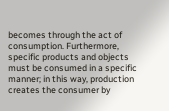becomes through the act of consumption. Furthermore, specific products and objects must be consumed in a specific manner; in this way, production creates the consumer by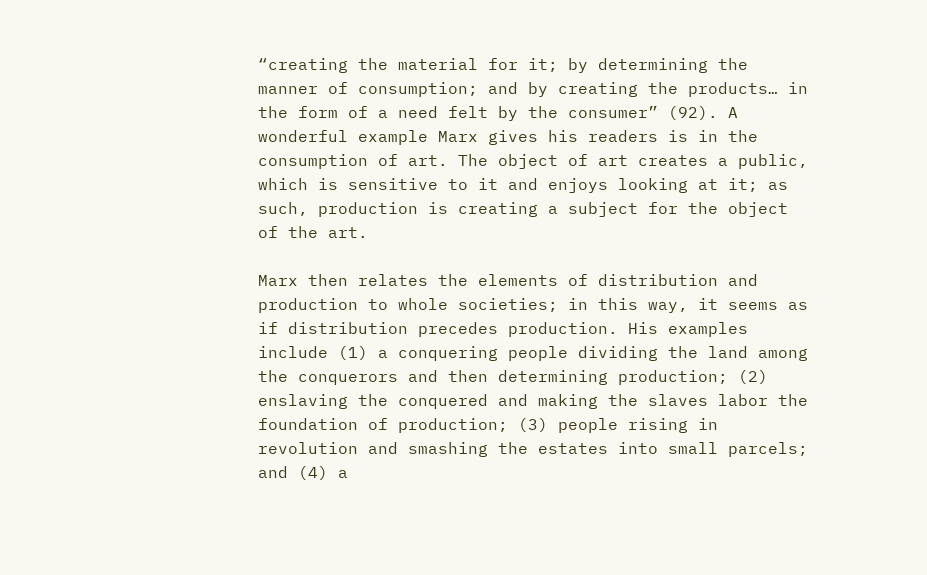“creating the material for it; by determining the manner of consumption; and by creating the products… in the form of a need felt by the consumer” (92). A wonderful example Marx gives his readers is in the consumption of art. The object of art creates a public, which is sensitive to it and enjoys looking at it; as such, production is creating a subject for the object of the art.

Marx then relates the elements of distribution and production to whole societies; in this way, it seems as if distribution precedes production. His examples include (1) a conquering people dividing the land among the conquerors and then determining production; (2) enslaving the conquered and making the slaves labor the foundation of production; (3) people rising in revolution and smashing the estates into small parcels; and (4) a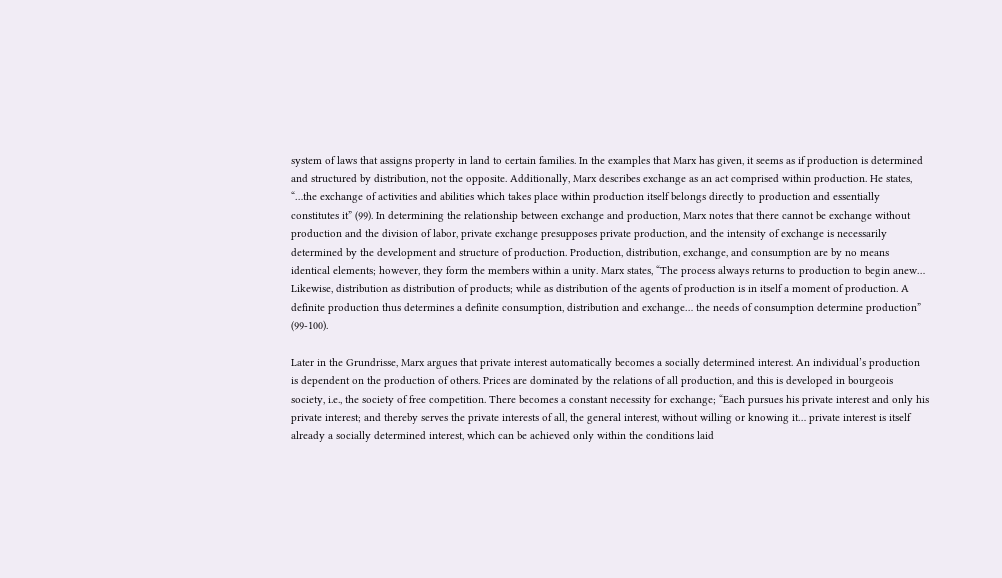system of laws that assigns property in land to certain families. In the examples that Marx has given, it seems as if production is determined and structured by distribution, not the opposite. Additionally, Marx describes exchange as an act comprised within production. He states, “…the exchange of activities and abilities which takes place within production itself belongs directly to production and essentially constitutes it” (99). In determining the relationship between exchange and production, Marx notes that there cannot be exchange without production and the division of labor, private exchange presupposes private production, and the intensity of exchange is necessarily determined by the development and structure of production. Production, distribution, exchange, and consumption are by no means identical elements; however, they form the members within a unity. Marx states, “The process always returns to production to begin anew… Likewise, distribution as distribution of products; while as distribution of the agents of production is in itself a moment of production. A definite production thus determines a definite consumption, distribution and exchange… the needs of consumption determine production” (99-100).

Later in the Grundrisse, Marx argues that private interest automatically becomes a socially determined interest. An individual’s production is dependent on the production of others. Prices are dominated by the relations of all production, and this is developed in bourgeois society, i.e., the society of free competition. There becomes a constant necessity for exchange; “Each pursues his private interest and only his private interest; and thereby serves the private interests of all, the general interest, without willing or knowing it… private interest is itself already a socially determined interest, which can be achieved only within the conditions laid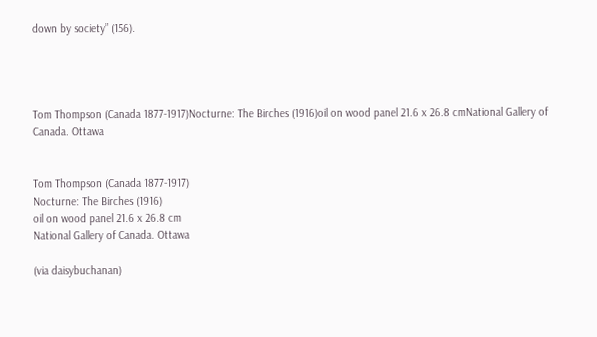down by society” (156).




Tom Thompson (Canada 1877-1917)Nocturne: The Birches (1916)oil on wood panel 21.6 x 26.8 cmNational Gallery of Canada. Ottawa


Tom Thompson (Canada 1877-1917)
Nocturne: The Birches (1916)
oil on wood panel 21.6 x 26.8 cm
National Gallery of Canada. Ottawa

(via daisybuchanan)